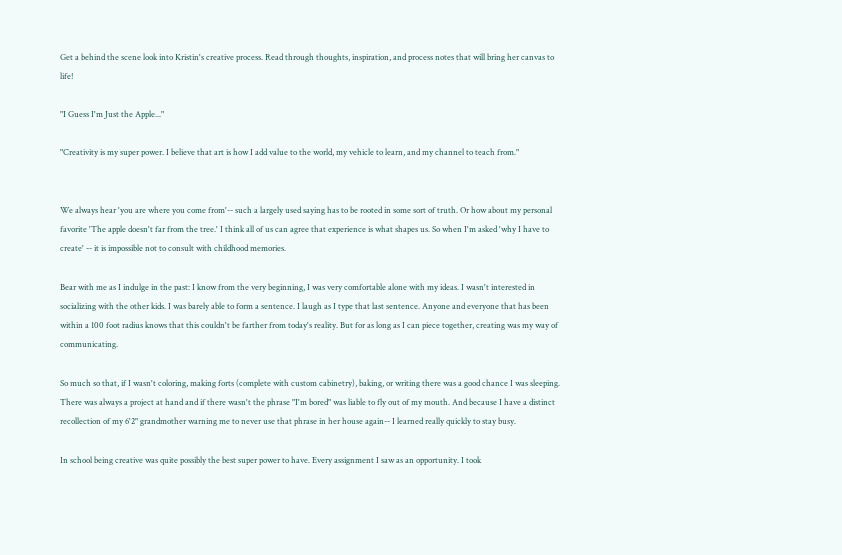Get a behind the scene look into Kristin's creative process. Read through thoughts, inspiration, and process notes that will bring her canvas to life!

"I Guess I'm Just the Apple..."

"Creativity is my super power. I believe that art is how I add value to the world, my vehicle to learn, and my channel to teach from."


We always hear 'you are where you come from'-- such a largely used saying has to be rooted in some sort of truth. Or how about my personal favorite 'The apple doesn't far from the tree.' I think all of us can agree that experience is what shapes us. So when I'm asked 'why I have to create' -- it is impossible not to consult with childhood memories.

Bear with me as I indulge in the past: I know from the very beginning, I was very comfortable alone with my ideas. I wasn't interested in socializing with the other kids. I was barely able to form a sentence. I laugh as I type that last sentence. Anyone and everyone that has been within a 100 foot radius knows that this couldn't be farther from today's reality. But for as long as I can piece together, creating was my way of communicating.

So much so that, if I wasn't coloring, making forts (complete with custom cabinetry), baking, or writing there was a good chance I was sleeping. There was always a project at hand and if there wasn't the phrase "I'm bored" was liable to fly out of my mouth. And because I have a distinct recollection of my 6'2" grandmother warning me to never use that phrase in her house again-- I learned really quickly to stay busy.

In school being creative was quite possibly the best super power to have. Every assignment I saw as an opportunity. I took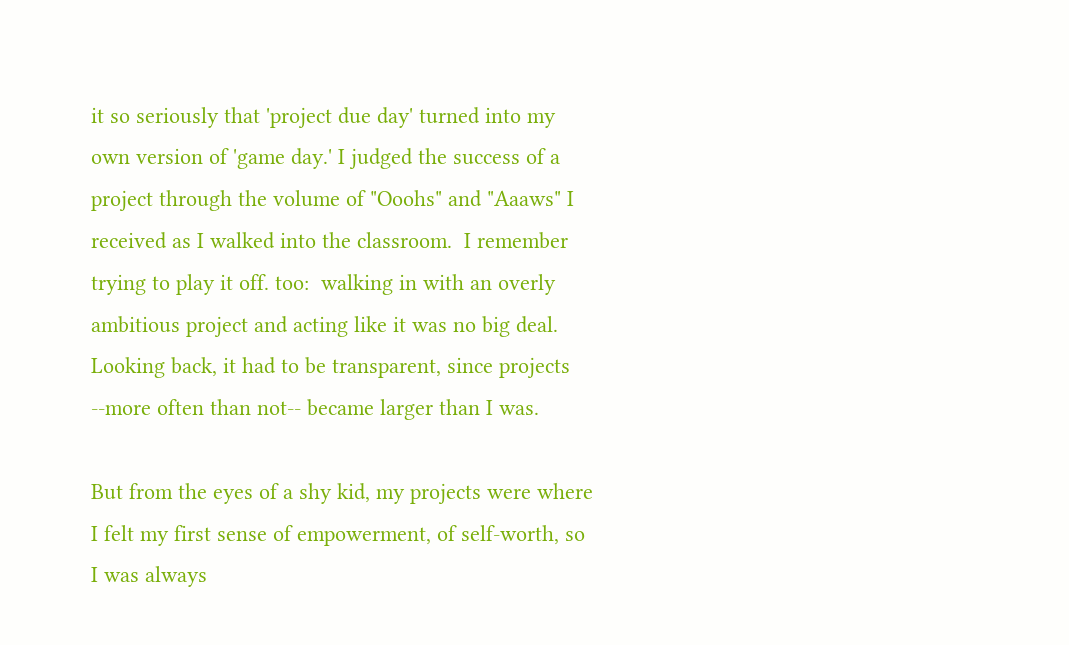it so seriously that 'project due day' turned into my own version of 'game day.' I judged the success of a project through the volume of "Ooohs" and "Aaaws" I received as I walked into the classroom.  I remember trying to play it off. too:  walking in with an overly ambitious project and acting like it was no big deal. Looking back, it had to be transparent, since projects --more often than not-- became larger than I was.

But from the eyes of a shy kid, my projects were where I felt my first sense of empowerment, of self-worth, so I was always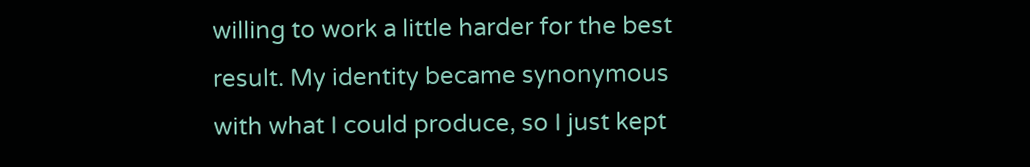willing to work a little harder for the best result. My identity became synonymous with what I could produce, so I just kept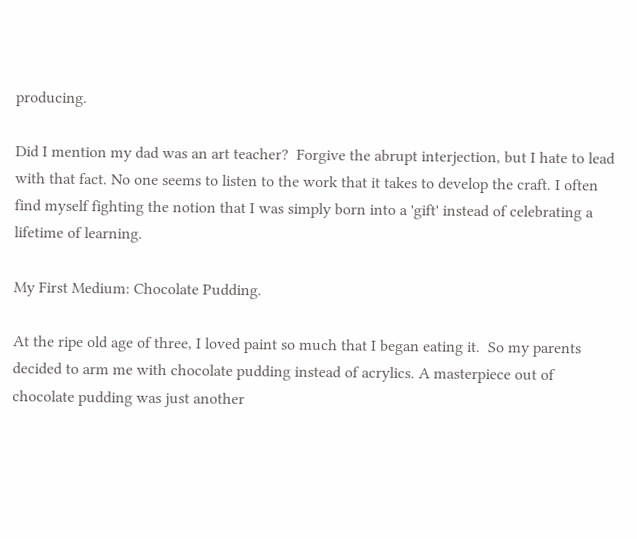producing.

Did I mention my dad was an art teacher?  Forgive the abrupt interjection, but I hate to lead with that fact. No one seems to listen to the work that it takes to develop the craft. I often find myself fighting the notion that I was simply born into a 'gift' instead of celebrating a lifetime of learning.

My First Medium: Chocolate Pudding.

At the ripe old age of three, I loved paint so much that I began eating it.  So my parents decided to arm me with chocolate pudding instead of acrylics. A masterpiece out of chocolate pudding was just another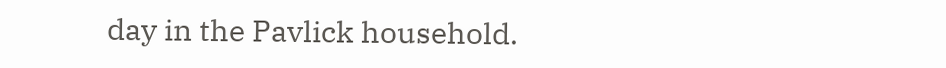day in the Pavlick household.